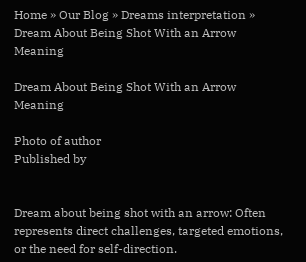Home » Our Blog » Dreams interpretation » Dream About Being Shot With an Arrow Meaning

Dream About Being Shot With an Arrow Meaning

Photo of author
Published by


Dream about being shot with an arrow: Often represents direct challenges, targeted emotions, or the need for self-direction.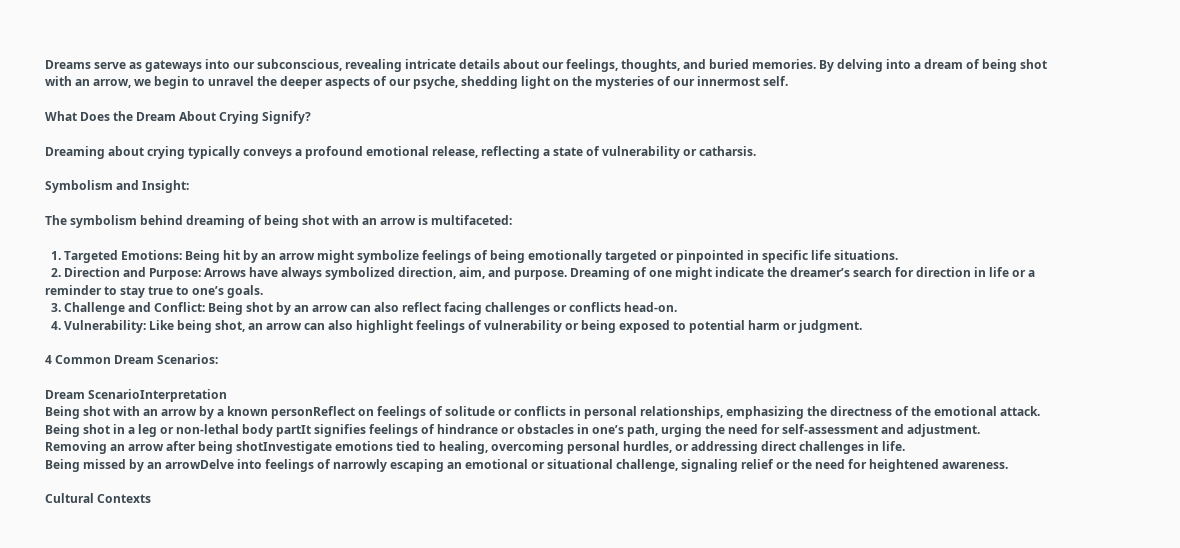Dreams serve as gateways into our subconscious, revealing intricate details about our feelings, thoughts, and buried memories. By delving into a dream of being shot with an arrow, we begin to unravel the deeper aspects of our psyche, shedding light on the mysteries of our innermost self.

What Does the Dream About Crying Signify?

Dreaming about crying typically conveys a profound emotional release, reflecting a state of vulnerability or catharsis.

Symbolism and Insight:

The symbolism behind dreaming of being shot with an arrow is multifaceted:

  1. Targeted Emotions: Being hit by an arrow might symbolize feelings of being emotionally targeted or pinpointed in specific life situations.
  2. Direction and Purpose: Arrows have always symbolized direction, aim, and purpose. Dreaming of one might indicate the dreamer’s search for direction in life or a reminder to stay true to one’s goals.
  3. Challenge and Conflict: Being shot by an arrow can also reflect facing challenges or conflicts head-on.
  4. Vulnerability: Like being shot, an arrow can also highlight feelings of vulnerability or being exposed to potential harm or judgment.

4 Common Dream Scenarios:

Dream ScenarioInterpretation
Being shot with an arrow by a known personReflect on feelings of solitude or conflicts in personal relationships, emphasizing the directness of the emotional attack.
Being shot in a leg or non-lethal body partIt signifies feelings of hindrance or obstacles in one’s path, urging the need for self-assessment and adjustment.
Removing an arrow after being shotInvestigate emotions tied to healing, overcoming personal hurdles, or addressing direct challenges in life.
Being missed by an arrowDelve into feelings of narrowly escaping an emotional or situational challenge, signaling relief or the need for heightened awareness.

Cultural Contexts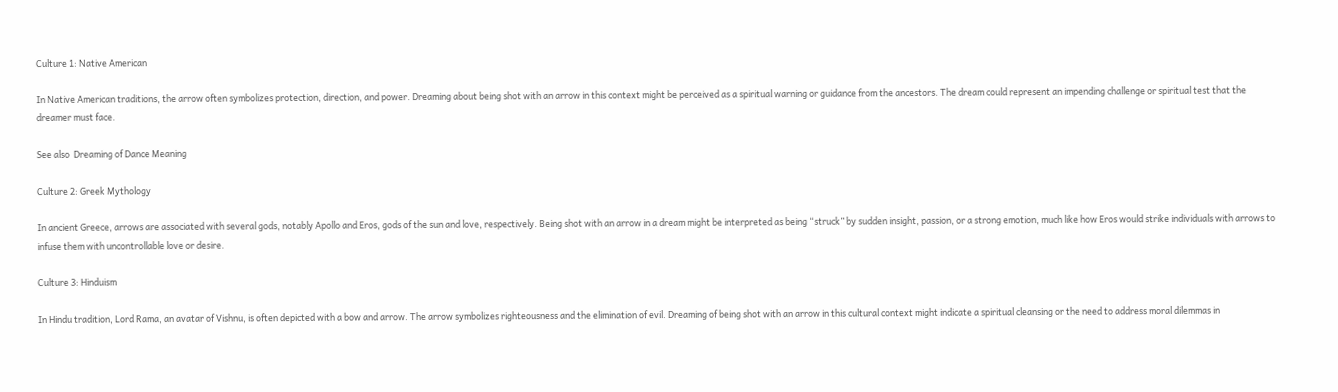Culture 1: Native American

In Native American traditions, the arrow often symbolizes protection, direction, and power. Dreaming about being shot with an arrow in this context might be perceived as a spiritual warning or guidance from the ancestors. The dream could represent an impending challenge or spiritual test that the dreamer must face.

See also  Dreaming of Dance Meaning

Culture 2: Greek Mythology

In ancient Greece, arrows are associated with several gods, notably Apollo and Eros, gods of the sun and love, respectively. Being shot with an arrow in a dream might be interpreted as being “struck” by sudden insight, passion, or a strong emotion, much like how Eros would strike individuals with arrows to infuse them with uncontrollable love or desire.

Culture 3: Hinduism

In Hindu tradition, Lord Rama, an avatar of Vishnu, is often depicted with a bow and arrow. The arrow symbolizes righteousness and the elimination of evil. Dreaming of being shot with an arrow in this cultural context might indicate a spiritual cleansing or the need to address moral dilemmas in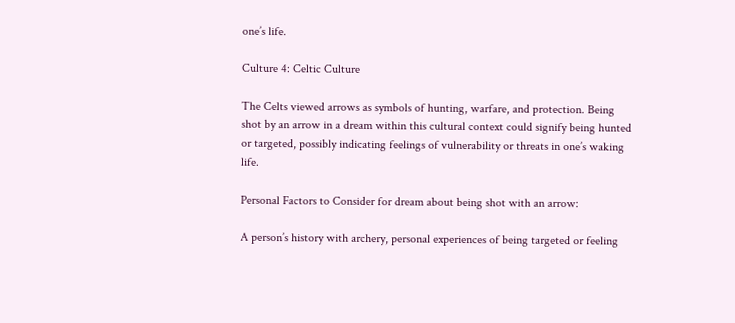one’s life.

Culture 4: Celtic Culture

The Celts viewed arrows as symbols of hunting, warfare, and protection. Being shot by an arrow in a dream within this cultural context could signify being hunted or targeted, possibly indicating feelings of vulnerability or threats in one’s waking life.

Personal Factors to Consider for dream about being shot with an arrow:

A person’s history with archery, personal experiences of being targeted or feeling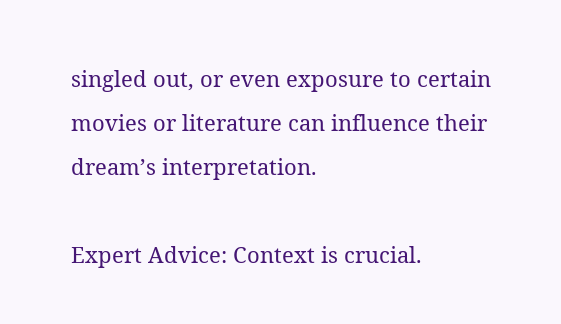singled out, or even exposure to certain movies or literature can influence their dream’s interpretation.

Expert Advice: Context is crucial.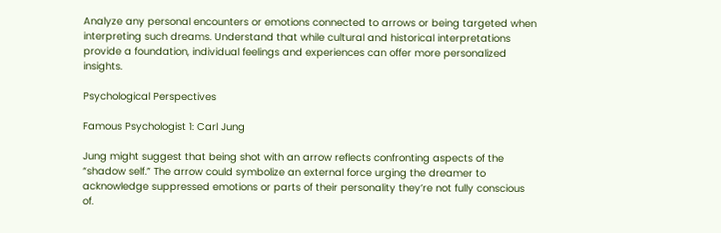Analyze any personal encounters or emotions connected to arrows or being targeted when interpreting such dreams. Understand that while cultural and historical interpretations provide a foundation, individual feelings and experiences can offer more personalized insights.

Psychological Perspectives

Famous Psychologist 1: Carl Jung

Jung might suggest that being shot with an arrow reflects confronting aspects of the “shadow self.” The arrow could symbolize an external force urging the dreamer to acknowledge suppressed emotions or parts of their personality they’re not fully conscious of.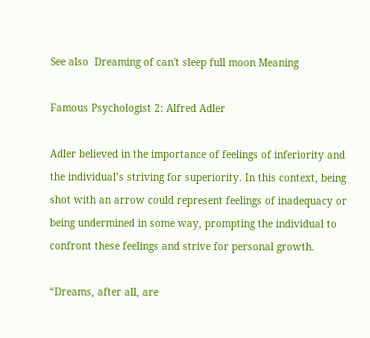See also  Dreaming of can't sleep full moon Meaning

Famous Psychologist 2: Alfred Adler

Adler believed in the importance of feelings of inferiority and the individual’s striving for superiority. In this context, being shot with an arrow could represent feelings of inadequacy or being undermined in some way, prompting the individual to confront these feelings and strive for personal growth.

“Dreams, after all, are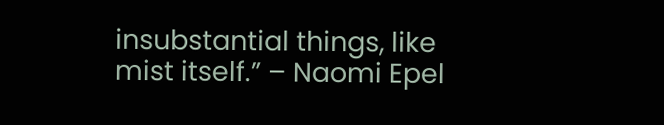insubstantial things, like mist itself.” – Naomi Epel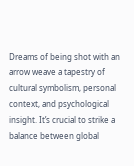Dreams of being shot with an arrow weave a tapestry of cultural symbolism, personal context, and psychological insight. It’s crucial to strike a balance between global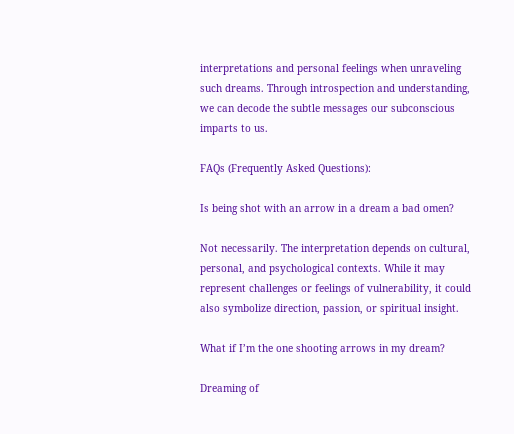interpretations and personal feelings when unraveling such dreams. Through introspection and understanding, we can decode the subtle messages our subconscious imparts to us.

FAQs (Frequently Asked Questions):

Is being shot with an arrow in a dream a bad omen?

Not necessarily. The interpretation depends on cultural, personal, and psychological contexts. While it may represent challenges or feelings of vulnerability, it could also symbolize direction, passion, or spiritual insight.

What if I’m the one shooting arrows in my dream?

Dreaming of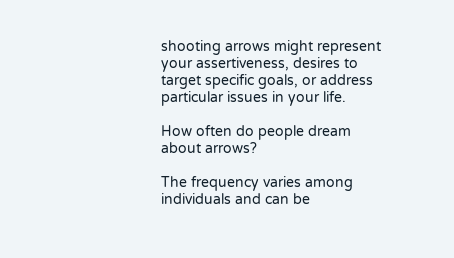shooting arrows might represent your assertiveness, desires to target specific goals, or address particular issues in your life.

How often do people dream about arrows?

The frequency varies among individuals and can be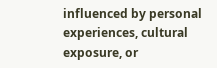influenced by personal experiences, cultural exposure, or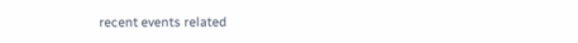recent events related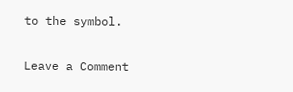to the symbol.

Leave a Comment